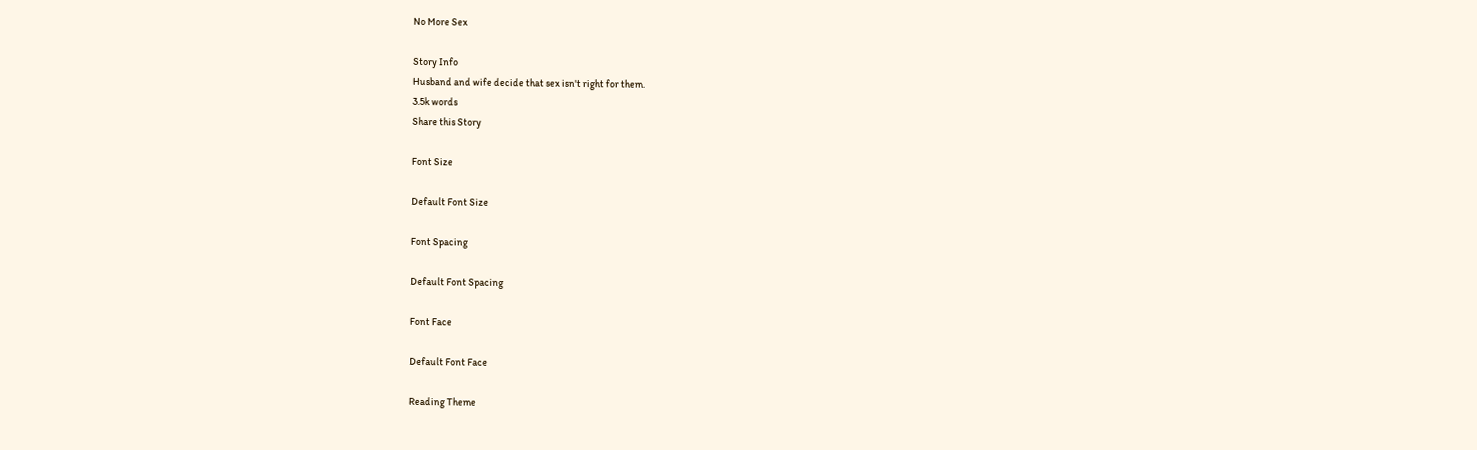No More Sex

Story Info
Husband and wife decide that sex isn't right for them.
3.5k words
Share this Story

Font Size

Default Font Size

Font Spacing

Default Font Spacing

Font Face

Default Font Face

Reading Theme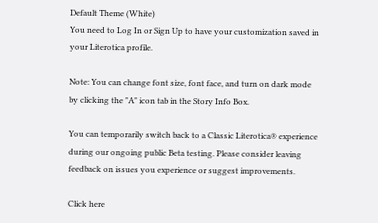Default Theme (White)
You need to Log In or Sign Up to have your customization saved in your Literotica profile.

Note: You can change font size, font face, and turn on dark mode by clicking the "A" icon tab in the Story Info Box.

You can temporarily switch back to a Classic Literotica® experience during our ongoing public Beta testing. Please consider leaving feedback on issues you experience or suggest improvements.

Click here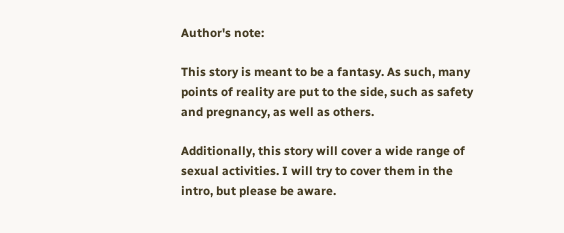Author's note:

This story is meant to be a fantasy. As such, many points of reality are put to the side, such as safety and pregnancy, as well as others.

Additionally, this story will cover a wide range of sexual activities. I will try to cover them in the intro, but please be aware.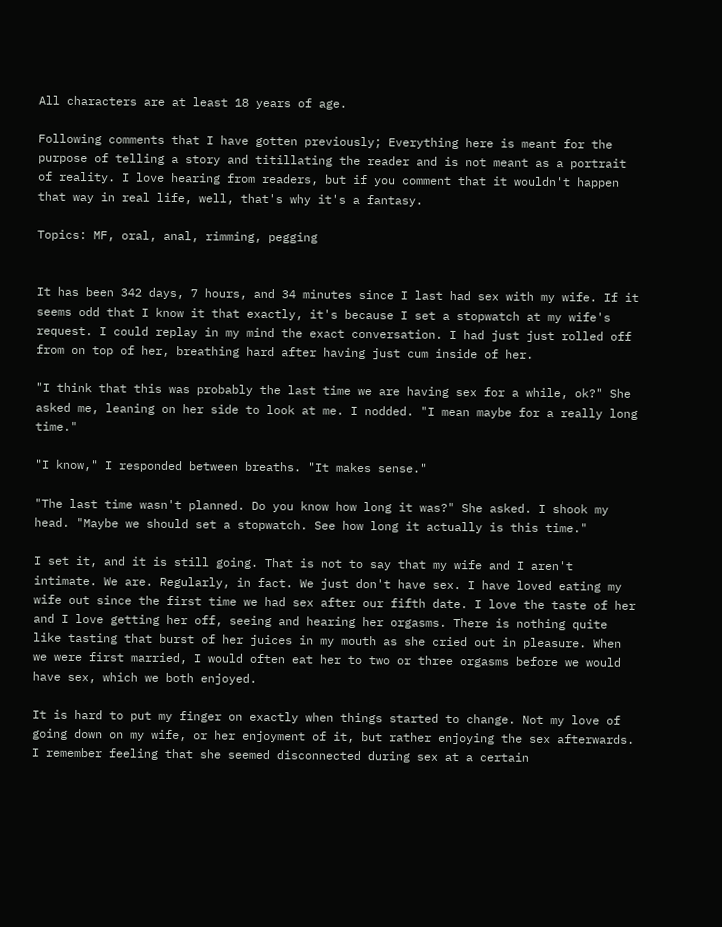All characters are at least 18 years of age.

Following comments that I have gotten previously; Everything here is meant for the purpose of telling a story and titillating the reader and is not meant as a portrait of reality. I love hearing from readers, but if you comment that it wouldn't happen that way in real life, well, that's why it's a fantasy.

Topics: MF, oral, anal, rimming, pegging


It has been 342 days, 7 hours, and 34 minutes since I last had sex with my wife. If it seems odd that I know it that exactly, it's because I set a stopwatch at my wife's request. I could replay in my mind the exact conversation. I had just just rolled off from on top of her, breathing hard after having just cum inside of her.

"I think that this was probably the last time we are having sex for a while, ok?" She asked me, leaning on her side to look at me. I nodded. "I mean maybe for a really long time."

"I know," I responded between breaths. "It makes sense."

"The last time wasn't planned. Do you know how long it was?" She asked. I shook my head. "Maybe we should set a stopwatch. See how long it actually is this time."

I set it, and it is still going. That is not to say that my wife and I aren't intimate. We are. Regularly, in fact. We just don't have sex. I have loved eating my wife out since the first time we had sex after our fifth date. I love the taste of her and I love getting her off, seeing and hearing her orgasms. There is nothing quite like tasting that burst of her juices in my mouth as she cried out in pleasure. When we were first married, I would often eat her to two or three orgasms before we would have sex, which we both enjoyed.

It is hard to put my finger on exactly when things started to change. Not my love of going down on my wife, or her enjoyment of it, but rather enjoying the sex afterwards. I remember feeling that she seemed disconnected during sex at a certain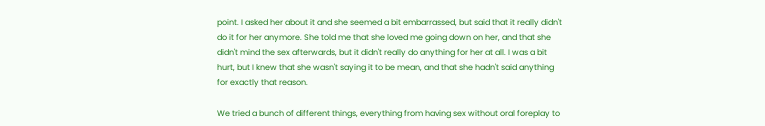point. I asked her about it and she seemed a bit embarrassed, but said that it really didn't do it for her anymore. She told me that she loved me going down on her, and that she didn't mind the sex afterwards, but it didn't really do anything for her at all. I was a bit hurt, but I knew that she wasn't saying it to be mean, and that she hadn't said anything for exactly that reason.

We tried a bunch of different things, everything from having sex without oral foreplay to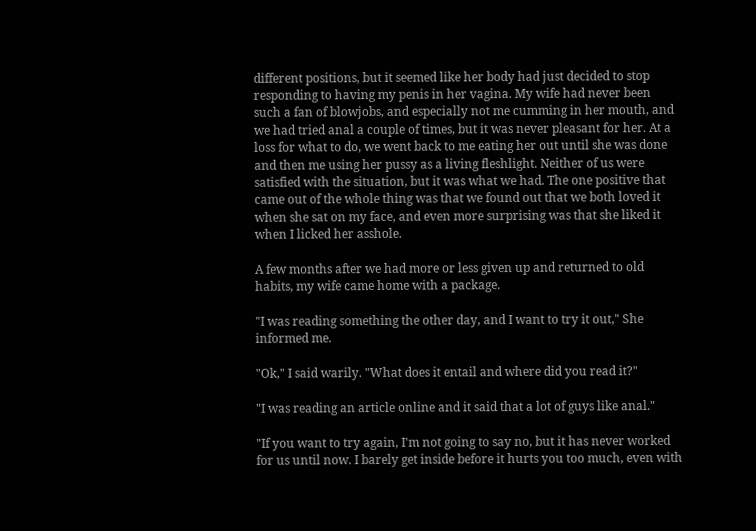different positions, but it seemed like her body had just decided to stop responding to having my penis in her vagina. My wife had never been such a fan of blowjobs, and especially not me cumming in her mouth, and we had tried anal a couple of times, but it was never pleasant for her. At a loss for what to do, we went back to me eating her out until she was done and then me using her pussy as a living fleshlight. Neither of us were satisfied with the situation, but it was what we had. The one positive that came out of the whole thing was that we found out that we both loved it when she sat on my face, and even more surprising was that she liked it when I licked her asshole.

A few months after we had more or less given up and returned to old habits, my wife came home with a package.

"I was reading something the other day, and I want to try it out," She informed me.

"Ok," I said warily. "What does it entail and where did you read it?"

"I was reading an article online and it said that a lot of guys like anal."

"If you want to try again, I'm not going to say no, but it has never worked for us until now. I barely get inside before it hurts you too much, even with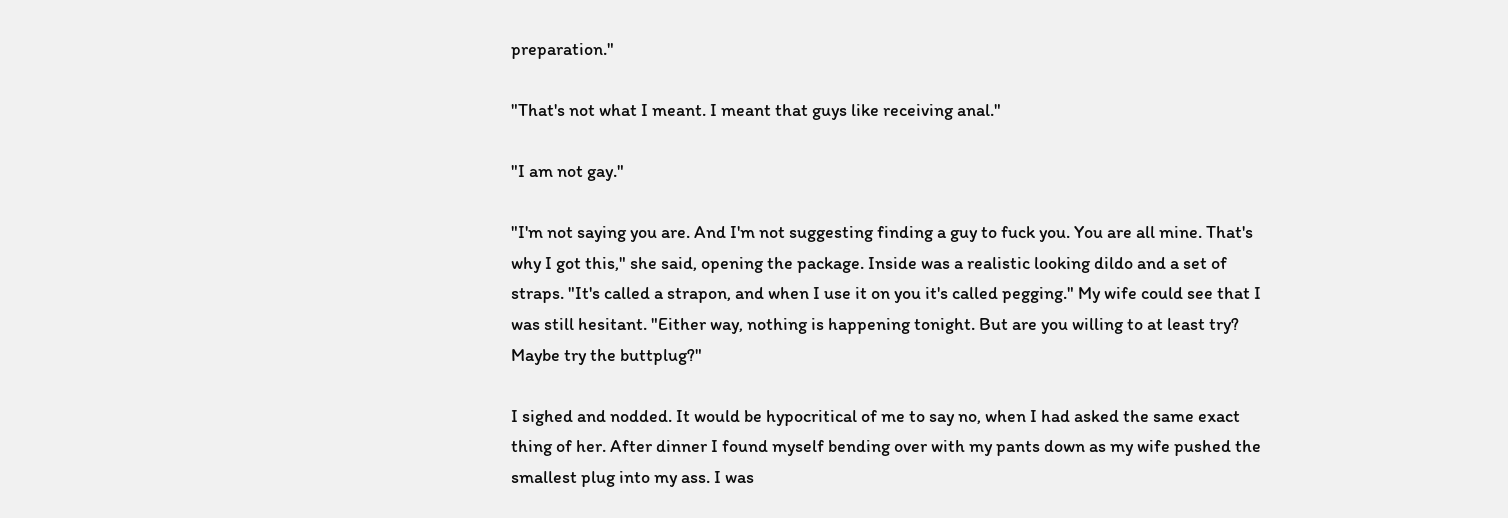preparation."

"That's not what I meant. I meant that guys like receiving anal."

"I am not gay."

"I'm not saying you are. And I'm not suggesting finding a guy to fuck you. You are all mine. That's why I got this," she said, opening the package. Inside was a realistic looking dildo and a set of straps. "It's called a strapon, and when I use it on you it's called pegging." My wife could see that I was still hesitant. "Either way, nothing is happening tonight. But are you willing to at least try? Maybe try the buttplug?"

I sighed and nodded. It would be hypocritical of me to say no, when I had asked the same exact thing of her. After dinner I found myself bending over with my pants down as my wife pushed the smallest plug into my ass. I was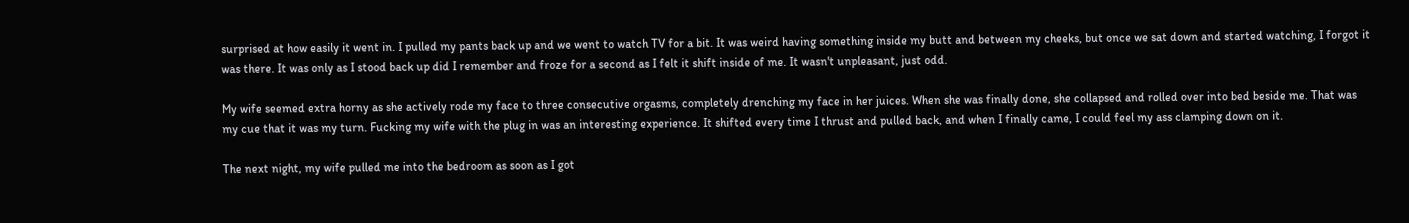surprised at how easily it went in. I pulled my pants back up and we went to watch TV for a bit. It was weird having something inside my butt and between my cheeks, but once we sat down and started watching, I forgot it was there. It was only as I stood back up did I remember and froze for a second as I felt it shift inside of me. It wasn't unpleasant, just odd.

My wife seemed extra horny as she actively rode my face to three consecutive orgasms, completely drenching my face in her juices. When she was finally done, she collapsed and rolled over into bed beside me. That was my cue that it was my turn. Fucking my wife with the plug in was an interesting experience. It shifted every time I thrust and pulled back, and when I finally came, I could feel my ass clamping down on it.

The next night, my wife pulled me into the bedroom as soon as I got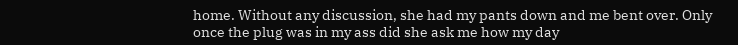home. Without any discussion, she had my pants down and me bent over. Only once the plug was in my ass did she ask me how my day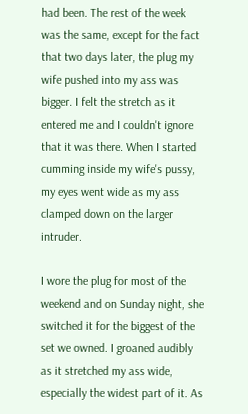had been. The rest of the week was the same, except for the fact that two days later, the plug my wife pushed into my ass was bigger. I felt the stretch as it entered me and I couldn't ignore that it was there. When I started cumming inside my wife's pussy, my eyes went wide as my ass clamped down on the larger intruder.

I wore the plug for most of the weekend and on Sunday night, she switched it for the biggest of the set we owned. I groaned audibly as it stretched my ass wide, especially the widest part of it. As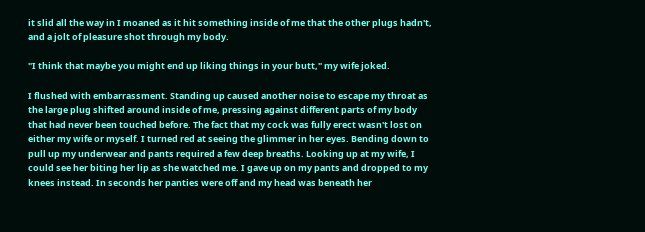it slid all the way in I moaned as it hit something inside of me that the other plugs hadn't, and a jolt of pleasure shot through my body.

"I think that maybe you might end up liking things in your butt," my wife joked.

I flushed with embarrassment. Standing up caused another noise to escape my throat as the large plug shifted around inside of me, pressing against different parts of my body that had never been touched before. The fact that my cock was fully erect wasn't lost on either my wife or myself. I turned red at seeing the glimmer in her eyes. Bending down to pull up my underwear and pants required a few deep breaths. Looking up at my wife, I could see her biting her lip as she watched me. I gave up on my pants and dropped to my knees instead. In seconds her panties were off and my head was beneath her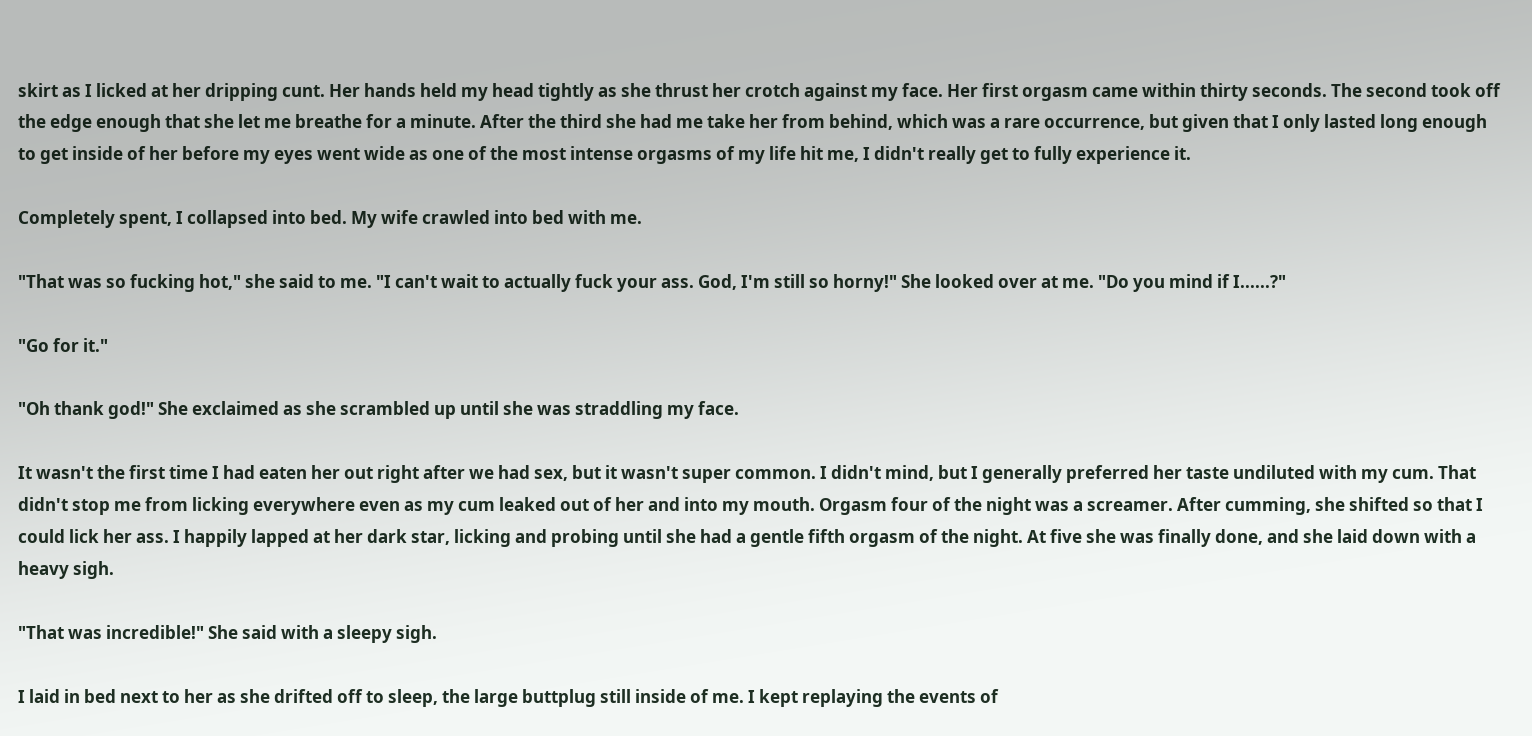skirt as I licked at her dripping cunt. Her hands held my head tightly as she thrust her crotch against my face. Her first orgasm came within thirty seconds. The second took off the edge enough that she let me breathe for a minute. After the third she had me take her from behind, which was a rare occurrence, but given that I only lasted long enough to get inside of her before my eyes went wide as one of the most intense orgasms of my life hit me, I didn't really get to fully experience it.

Completely spent, I collapsed into bed. My wife crawled into bed with me.

"That was so fucking hot," she said to me. "I can't wait to actually fuck your ass. God, I'm still so horny!" She looked over at me. "Do you mind if I......?"

"Go for it."

"Oh thank god!" She exclaimed as she scrambled up until she was straddling my face.

It wasn't the first time I had eaten her out right after we had sex, but it wasn't super common. I didn't mind, but I generally preferred her taste undiluted with my cum. That didn't stop me from licking everywhere even as my cum leaked out of her and into my mouth. Orgasm four of the night was a screamer. After cumming, she shifted so that I could lick her ass. I happily lapped at her dark star, licking and probing until she had a gentle fifth orgasm of the night. At five she was finally done, and she laid down with a heavy sigh.

"That was incredible!" She said with a sleepy sigh.

I laid in bed next to her as she drifted off to sleep, the large buttplug still inside of me. I kept replaying the events of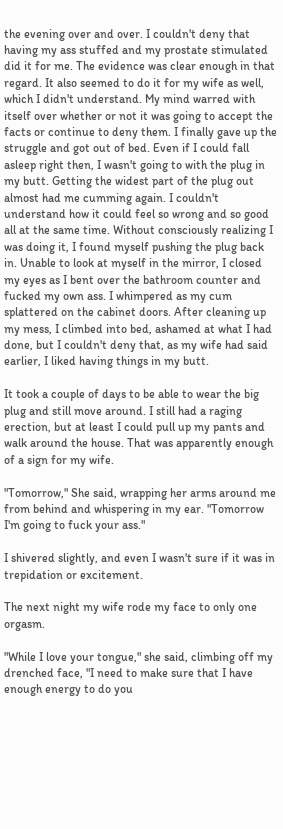the evening over and over. I couldn't deny that having my ass stuffed and my prostate stimulated did it for me. The evidence was clear enough in that regard. It also seemed to do it for my wife as well, which I didn't understand. My mind warred with itself over whether or not it was going to accept the facts or continue to deny them. I finally gave up the struggle and got out of bed. Even if I could fall asleep right then, I wasn't going to with the plug in my butt. Getting the widest part of the plug out almost had me cumming again. I couldn't understand how it could feel so wrong and so good all at the same time. Without consciously realizing I was doing it, I found myself pushing the plug back in. Unable to look at myself in the mirror, I closed my eyes as I bent over the bathroom counter and fucked my own ass. I whimpered as my cum splattered on the cabinet doors. After cleaning up my mess, I climbed into bed, ashamed at what I had done, but I couldn't deny that, as my wife had said earlier, I liked having things in my butt.

It took a couple of days to be able to wear the big plug and still move around. I still had a raging erection, but at least I could pull up my pants and walk around the house. That was apparently enough of a sign for my wife.

"Tomorrow," She said, wrapping her arms around me from behind and whispering in my ear. "Tomorrow I'm going to fuck your ass."

I shivered slightly, and even I wasn't sure if it was in trepidation or excitement.

The next night my wife rode my face to only one orgasm.

"While I love your tongue," she said, climbing off my drenched face, "I need to make sure that I have enough energy to do you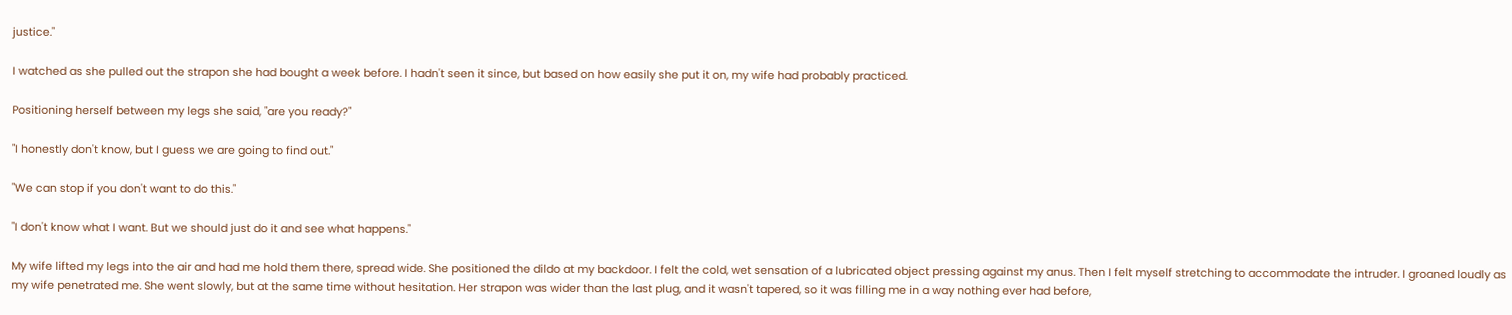justice."

I watched as she pulled out the strapon she had bought a week before. I hadn't seen it since, but based on how easily she put it on, my wife had probably practiced.

Positioning herself between my legs she said, "are you ready?"

"I honestly don't know, but I guess we are going to find out."

"We can stop if you don't want to do this."

"I don't know what I want. But we should just do it and see what happens."

My wife lifted my legs into the air and had me hold them there, spread wide. She positioned the dildo at my backdoor. I felt the cold, wet sensation of a lubricated object pressing against my anus. Then I felt myself stretching to accommodate the intruder. I groaned loudly as my wife penetrated me. She went slowly, but at the same time without hesitation. Her strapon was wider than the last plug, and it wasn't tapered, so it was filling me in a way nothing ever had before,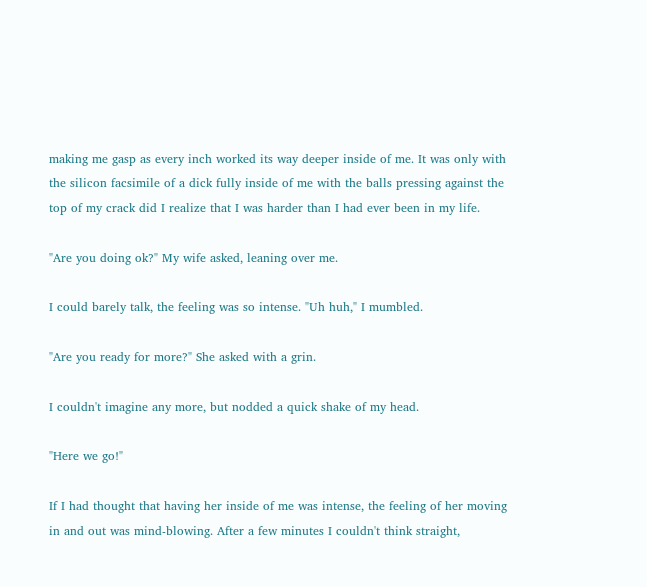making me gasp as every inch worked its way deeper inside of me. It was only with the silicon facsimile of a dick fully inside of me with the balls pressing against the top of my crack did I realize that I was harder than I had ever been in my life.

"Are you doing ok?" My wife asked, leaning over me.

I could barely talk, the feeling was so intense. "Uh huh," I mumbled.

"Are you ready for more?" She asked with a grin.

I couldn't imagine any more, but nodded a quick shake of my head.

"Here we go!"

If I had thought that having her inside of me was intense, the feeling of her moving in and out was mind-blowing. After a few minutes I couldn't think straight,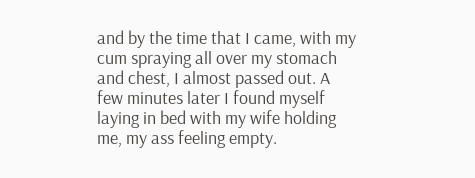and by the time that I came, with my cum spraying all over my stomach and chest, I almost passed out. A few minutes later I found myself laying in bed with my wife holding me, my ass feeling empty.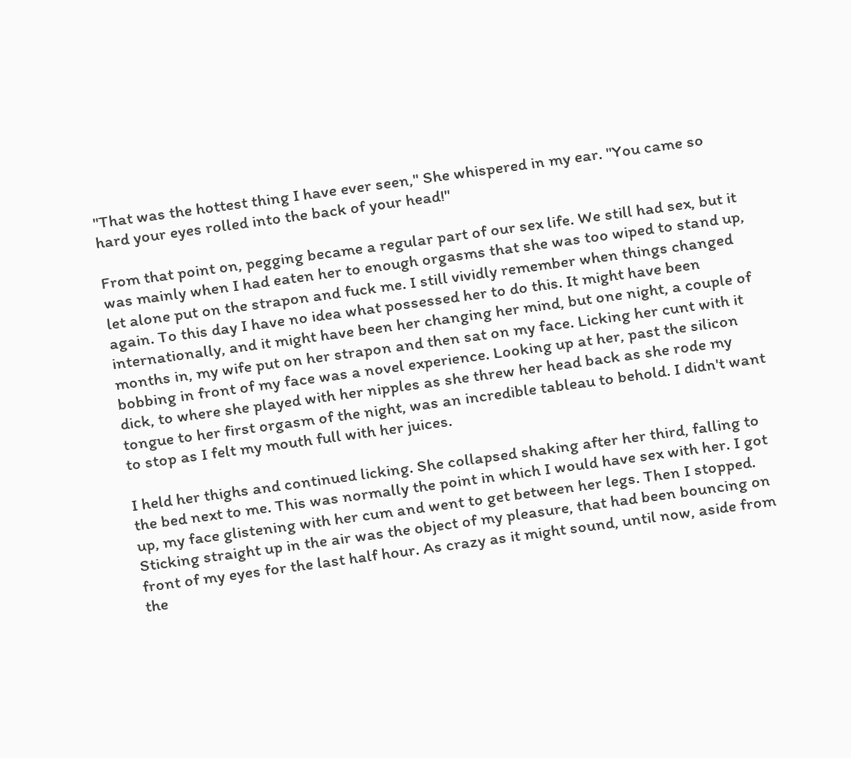"That was the hottest thing I have ever seen," She whispered in my ear. "You came so hard your eyes rolled into the back of your head!"

From that point on, pegging became a regular part of our sex life. We still had sex, but it was mainly when I had eaten her to enough orgasms that she was too wiped to stand up, let alone put on the strapon and fuck me. I still vividly remember when things changed again. To this day I have no idea what possessed her to do this. It might have been internationally, and it might have been her changing her mind, but one night, a couple of months in, my wife put on her strapon and then sat on my face. Licking her cunt with it bobbing in front of my face was a novel experience. Looking up at her, past the silicon dick, to where she played with her nipples as she threw her head back as she rode my tongue to her first orgasm of the night, was an incredible tableau to behold. I didn't want to stop as I felt my mouth full with her juices.

I held her thighs and continued licking. She collapsed shaking after her third, falling to the bed next to me. This was normally the point in which I would have sex with her. I got up, my face glistening with her cum and went to get between her legs. Then I stopped. Sticking straight up in the air was the object of my pleasure, that had been bouncing on front of my eyes for the last half hour. As crazy as it might sound, until now, aside from the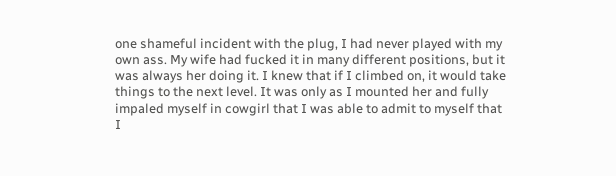one shameful incident with the plug, I had never played with my own ass. My wife had fucked it in many different positions, but it was always her doing it. I knew that if I climbed on, it would take things to the next level. It was only as I mounted her and fully impaled myself in cowgirl that I was able to admit to myself that I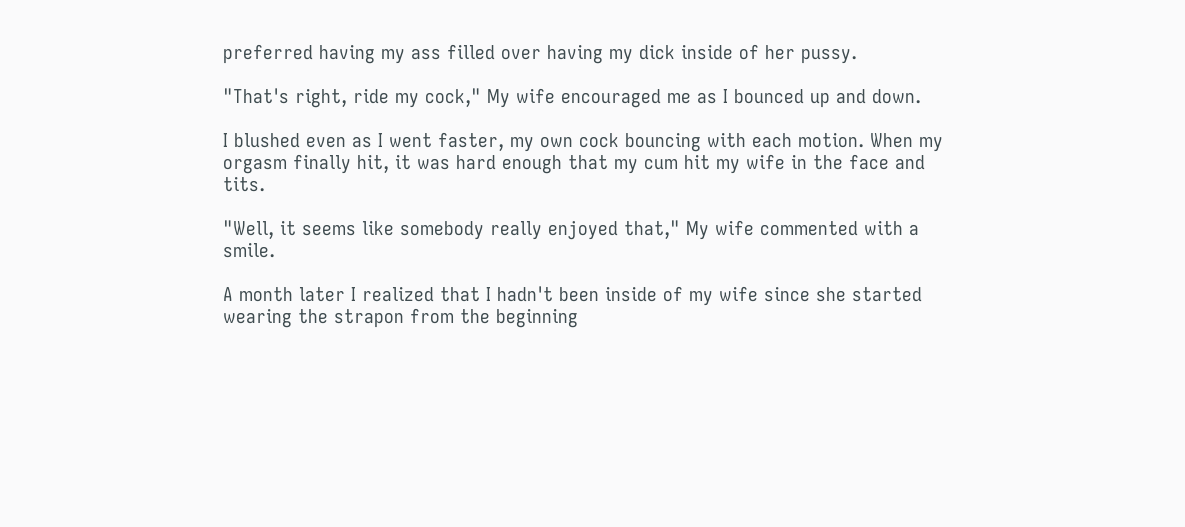preferred having my ass filled over having my dick inside of her pussy.

"That's right, ride my cock," My wife encouraged me as I bounced up and down.

I blushed even as I went faster, my own cock bouncing with each motion. When my orgasm finally hit, it was hard enough that my cum hit my wife in the face and tits.

"Well, it seems like somebody really enjoyed that," My wife commented with a smile.

A month later I realized that I hadn't been inside of my wife since she started wearing the strapon from the beginning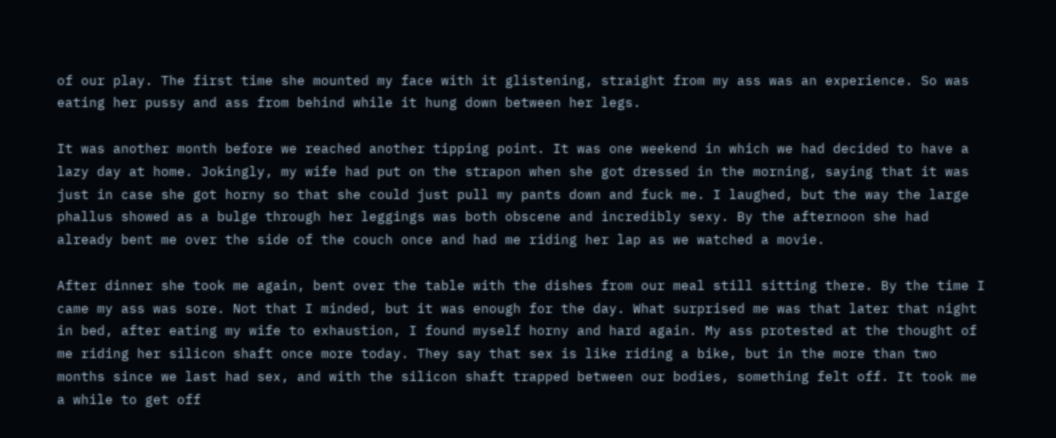of our play. The first time she mounted my face with it glistening, straight from my ass was an experience. So was eating her pussy and ass from behind while it hung down between her legs.

It was another month before we reached another tipping point. It was one weekend in which we had decided to have a lazy day at home. Jokingly, my wife had put on the strapon when she got dressed in the morning, saying that it was just in case she got horny so that she could just pull my pants down and fuck me. I laughed, but the way the large phallus showed as a bulge through her leggings was both obscene and incredibly sexy. By the afternoon she had already bent me over the side of the couch once and had me riding her lap as we watched a movie.

After dinner she took me again, bent over the table with the dishes from our meal still sitting there. By the time I came my ass was sore. Not that I minded, but it was enough for the day. What surprised me was that later that night in bed, after eating my wife to exhaustion, I found myself horny and hard again. My ass protested at the thought of me riding her silicon shaft once more today. They say that sex is like riding a bike, but in the more than two months since we last had sex, and with the silicon shaft trapped between our bodies, something felt off. It took me a while to get off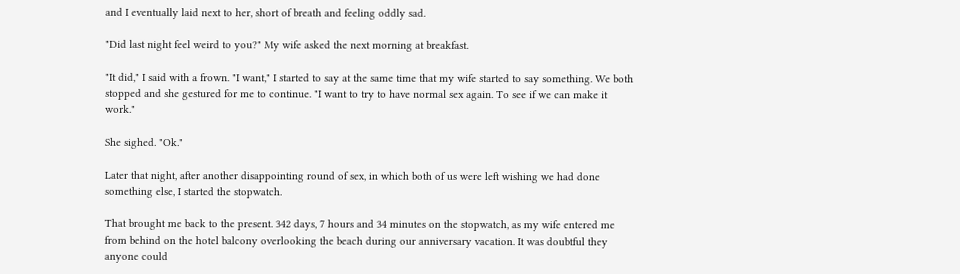and I eventually laid next to her, short of breath and feeling oddly sad.

"Did last night feel weird to you?" My wife asked the next morning at breakfast.

"It did," I said with a frown. "I want," I started to say at the same time that my wife started to say something. We both stopped and she gestured for me to continue. "I want to try to have normal sex again. To see if we can make it work."

She sighed. "Ok."

Later that night, after another disappointing round of sex, in which both of us were left wishing we had done something else, I started the stopwatch.

That brought me back to the present. 342 days, 7 hours and 34 minutes on the stopwatch, as my wife entered me from behind on the hotel balcony overlooking the beach during our anniversary vacation. It was doubtful they anyone could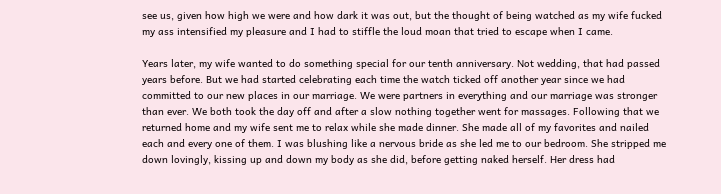see us, given how high we were and how dark it was out, but the thought of being watched as my wife fucked my ass intensified my pleasure and I had to stiffle the loud moan that tried to escape when I came.

Years later, my wife wanted to do something special for our tenth anniversary. Not wedding, that had passed years before. But we had started celebrating each time the watch ticked off another year since we had committed to our new places in our marriage. We were partners in everything and our marriage was stronger than ever. We both took the day off and after a slow nothing together went for massages. Following that we returned home and my wife sent me to relax while she made dinner. She made all of my favorites and nailed each and every one of them. I was blushing like a nervous bride as she led me to our bedroom. She stripped me down lovingly, kissing up and down my body as she did, before getting naked herself. Her dress had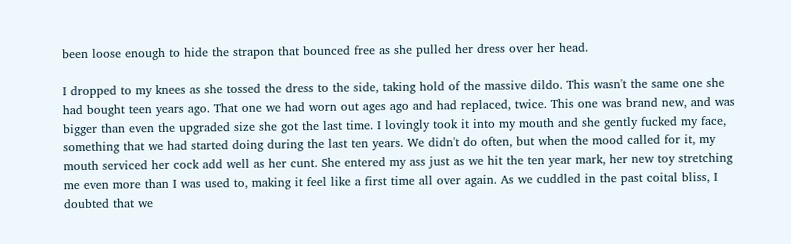been loose enough to hide the strapon that bounced free as she pulled her dress over her head.

I dropped to my knees as she tossed the dress to the side, taking hold of the massive dildo. This wasn't the same one she had bought teen years ago. That one we had worn out ages ago and had replaced, twice. This one was brand new, and was bigger than even the upgraded size she got the last time. I lovingly took it into my mouth and she gently fucked my face, something that we had started doing during the last ten years. We didn't do often, but when the mood called for it, my mouth serviced her cock add well as her cunt. She entered my ass just as we hit the ten year mark, her new toy stretching me even more than I was used to, making it feel like a first time all over again. As we cuddled in the past coital bliss, I doubted that we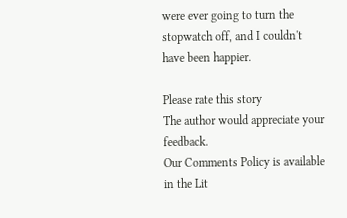were ever going to turn the stopwatch off, and I couldn't have been happier.

Please rate this story
The author would appreciate your feedback.
Our Comments Policy is available in the Lit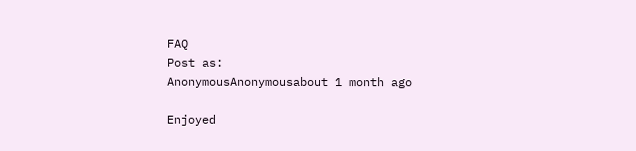FAQ
Post as:
AnonymousAnonymousabout 1 month ago

Enjoyed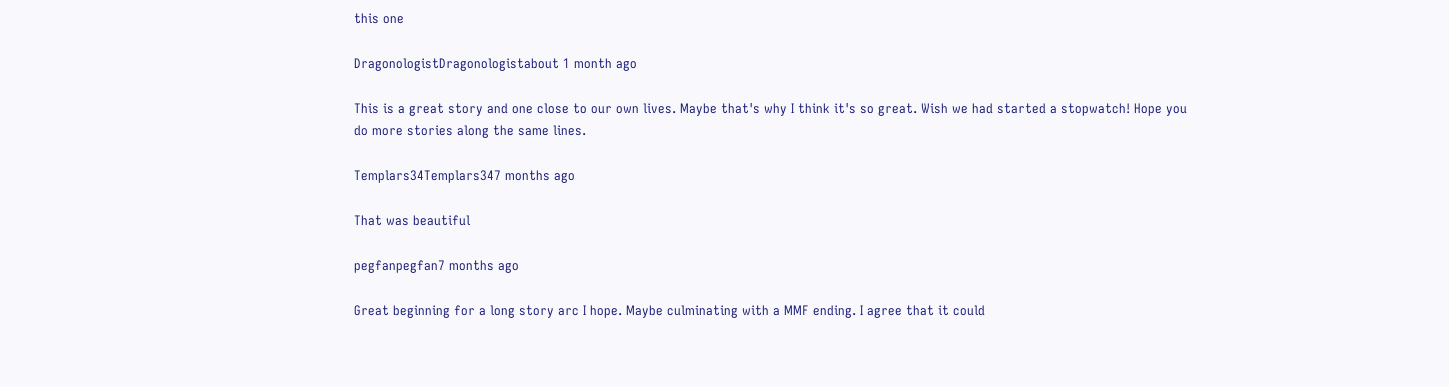this one

DragonologistDragonologistabout 1 month ago

This is a great story and one close to our own lives. Maybe that's why I think it's so great. Wish we had started a stopwatch! Hope you do more stories along the same lines.

Templars34Templars347 months ago

That was beautiful

pegfanpegfan7 months ago

Great beginning for a long story arc I hope. Maybe culminating with a MMF ending. I agree that it could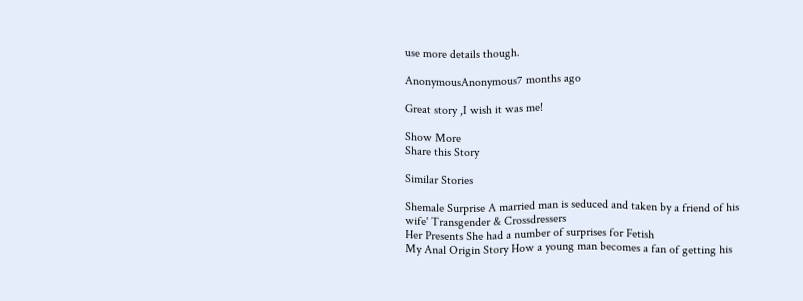use more details though.

AnonymousAnonymous7 months ago

Great story ,I wish it was me!

Show More
Share this Story

Similar Stories

Shemale Surprise A married man is seduced and taken by a friend of his wife' Transgender & Crossdressers
Her Presents She had a number of surprises for Fetish
My Anal Origin Story How a young man becomes a fan of getting his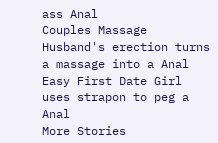ass Anal
Couples Massage Husband's erection turns a massage into a Anal
Easy First Date Girl uses strapon to peg a Anal
More Stories